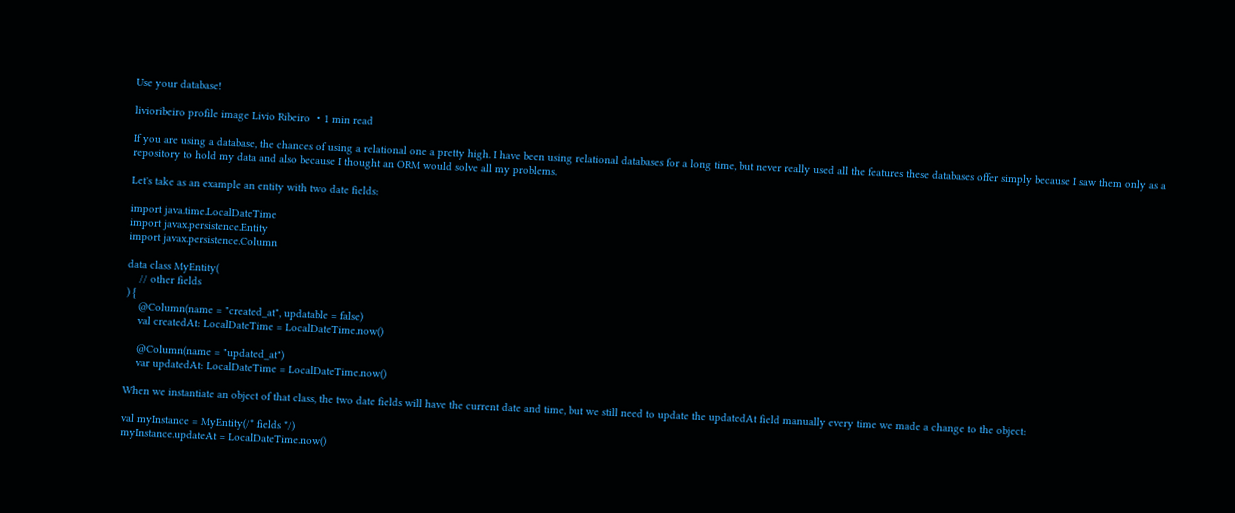Use your database!

livioribeiro profile image Livio Ribeiro ・1 min read

If you are using a database, the chances of using a relational one a pretty high. I have been using relational databases for a long time, but never really used all the features these databases offer simply because I saw them only as a repository to hold my data and also because I thought an ORM would solve all my problems.

Let's take as an example an entity with two date fields:

import java.time.LocalDateTime
import javax.persistence.Entity
import javax.persistence.Column

data class MyEntity(
    // other fields
) {
    @Column(name = "created_at", updatable = false)
    val createdAt: LocalDateTime = LocalDateTime.now()

    @Column(name = "updated_at")
    var updatedAt: LocalDateTime = LocalDateTime.now()

When we instantiate an object of that class, the two date fields will have the current date and time, but we still need to update the updatedAt field manually every time we made a change to the object:

val myInstance = MyEntity(/* fields */)
myInstance.updateAt = LocalDateTime.now()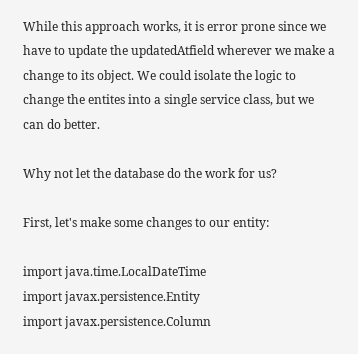While this approach works, it is error prone since we have to update the updatedAtfield wherever we make a change to its object. We could isolate the logic to change the entites into a single service class, but we can do better.

Why not let the database do the work for us?

First, let's make some changes to our entity:

import java.time.LocalDateTime
import javax.persistence.Entity
import javax.persistence.Column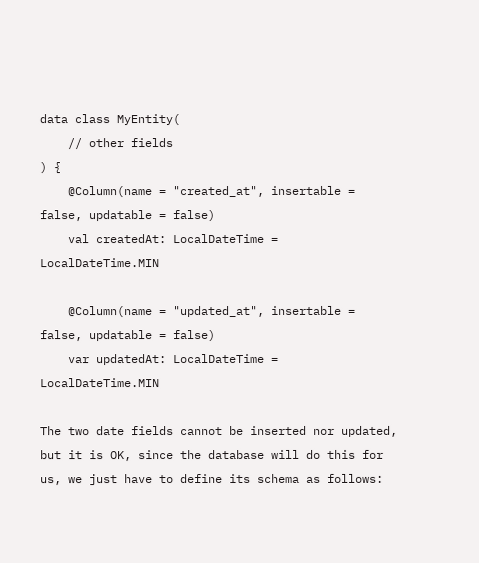data class MyEntity(
    // other fields
) {
    @Column(name = "created_at", insertable = false, updatable = false)
    val createdAt: LocalDateTime = LocalDateTime.MIN

    @Column(name = "updated_at", insertable = false, updatable = false)
    var updatedAt: LocalDateTime = LocalDateTime.MIN

The two date fields cannot be inserted nor updated, but it is OK, since the database will do this for us, we just have to define its schema as follows: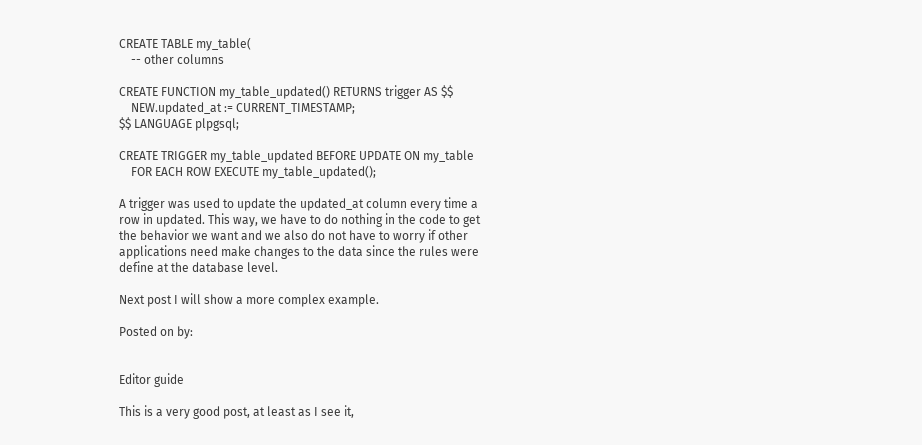CREATE TABLE my_table(
    -- other columns

CREATE FUNCTION my_table_updated() RETURNS trigger AS $$
    NEW.updated_at := CURRENT_TIMESTAMP;
$$ LANGUAGE plpgsql;

CREATE TRIGGER my_table_updated BEFORE UPDATE ON my_table
    FOR EACH ROW EXECUTE my_table_updated();

A trigger was used to update the updated_at column every time a row in updated. This way, we have to do nothing in the code to get the behavior we want and we also do not have to worry if other applications need make changes to the data since the rules were define at the database level.

Next post I will show a more complex example.

Posted on by:


Editor guide

This is a very good post, at least as I see it,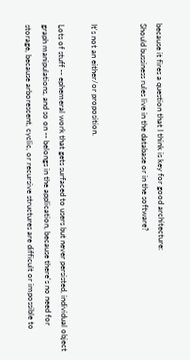because it fires a question that I think is key for good architecture:
Should bussiness rules live in the database or in the software?


It's not an either/or proposition.

Lots of stuff -- ephemeral work that gets surfaced to users but never persisted, individual object graph manipulations, and so on -- belongs in the application, because there's no need for storage, because arborescent, cyclic, or recursive structures are difficult or impossible to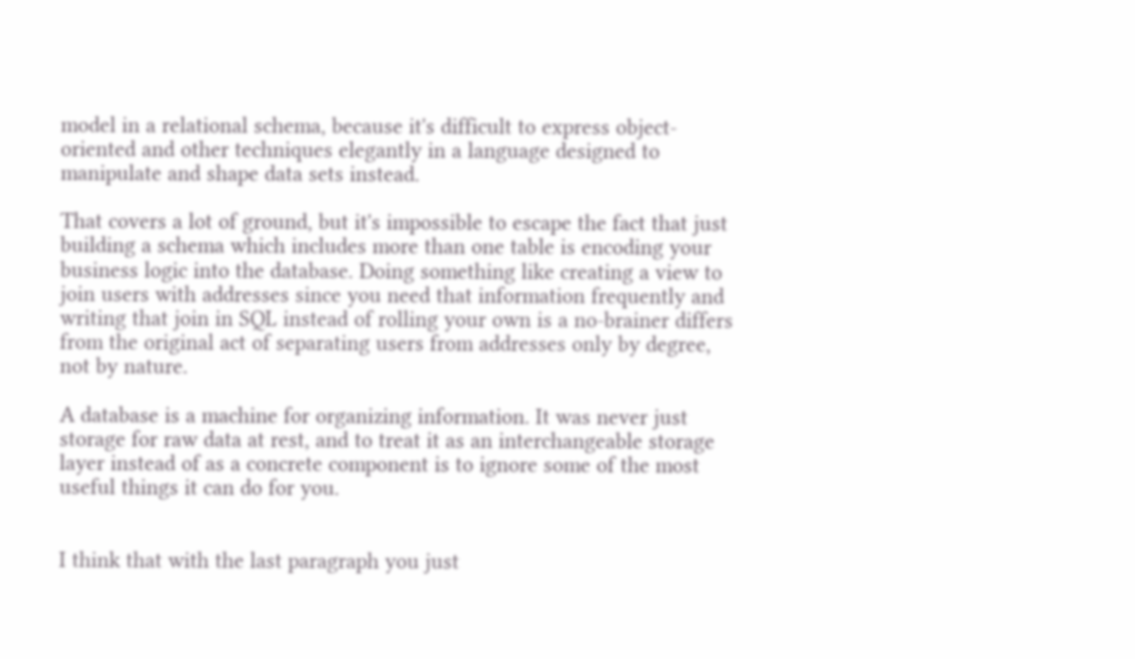model in a relational schema, because it's difficult to express object-oriented and other techniques elegantly in a language designed to manipulate and shape data sets instead.

That covers a lot of ground, but it's impossible to escape the fact that just building a schema which includes more than one table is encoding your business logic into the database. Doing something like creating a view to join users with addresses since you need that information frequently and writing that join in SQL instead of rolling your own is a no-brainer differs from the original act of separating users from addresses only by degree, not by nature.

A database is a machine for organizing information. It was never just storage for raw data at rest, and to treat it as an interchangeable storage layer instead of as a concrete component is to ignore some of the most useful things it can do for you.


I think that with the last paragraph you just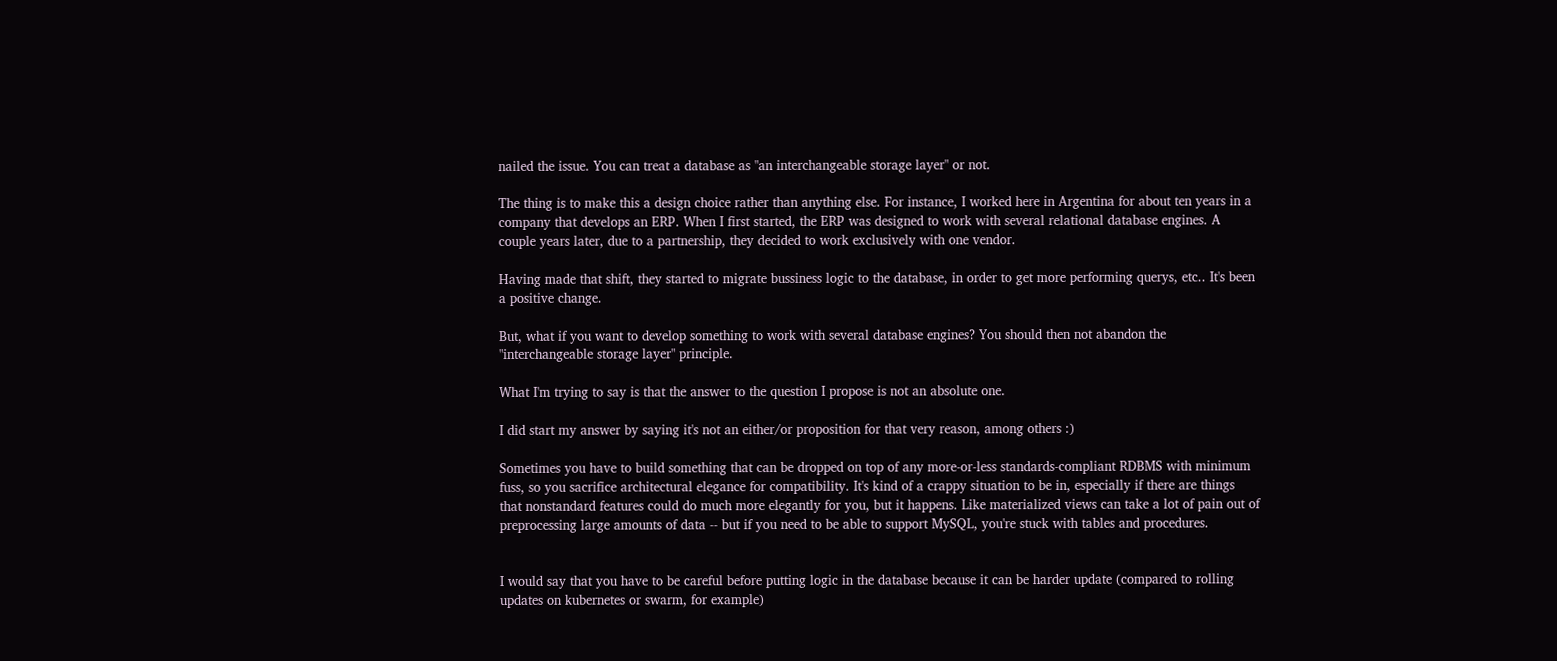nailed the issue. You can treat a database as "an interchangeable storage layer" or not.

The thing is to make this a design choice rather than anything else. For instance, I worked here in Argentina for about ten years in a company that develops an ERP. When I first started, the ERP was designed to work with several relational database engines. A couple years later, due to a partnership, they decided to work exclusively with one vendor.

Having made that shift, they started to migrate bussiness logic to the database, in order to get more performing querys, etc.. It's been a positive change.

But, what if you want to develop something to work with several database engines? You should then not abandon the "interchangeable storage layer" principle.

What I'm trying to say is that the answer to the question I propose is not an absolute one.

I did start my answer by saying it's not an either/or proposition for that very reason, among others :)

Sometimes you have to build something that can be dropped on top of any more-or-less standards-compliant RDBMS with minimum fuss, so you sacrifice architectural elegance for compatibility. It's kind of a crappy situation to be in, especially if there are things that nonstandard features could do much more elegantly for you, but it happens. Like materialized views can take a lot of pain out of preprocessing large amounts of data -- but if you need to be able to support MySQL, you're stuck with tables and procedures.


I would say that you have to be careful before putting logic in the database because it can be harder update (compared to rolling updates on kubernetes or swarm, for example)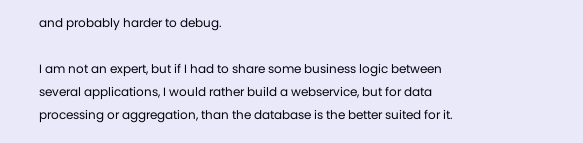and probably harder to debug.

I am not an expert, but if I had to share some business logic between several applications, I would rather build a webservice, but for data processing or aggregation, than the database is the better suited for it.